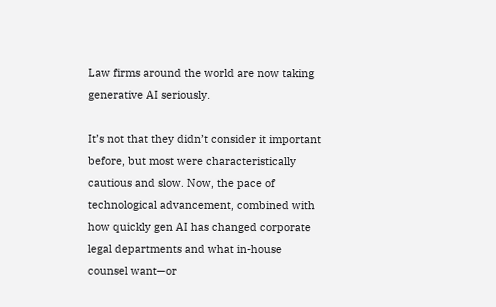Law firms around the world are now taking generative AI seriously.

It’s not that they didn’t consider it important before, but most were characteristically cautious and slow. Now, the pace of technological advancement, combined with how quickly gen AI has changed corporate legal departments and what in-house counsel want—or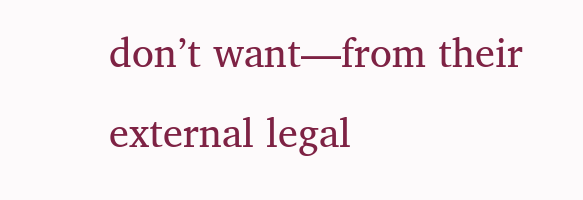don’t want—from their external legal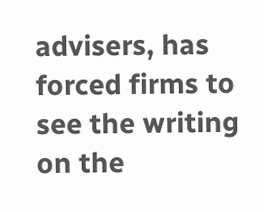advisers, has forced firms to see the writing on the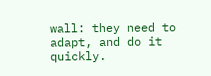wall: they need to adapt, and do it quickly.